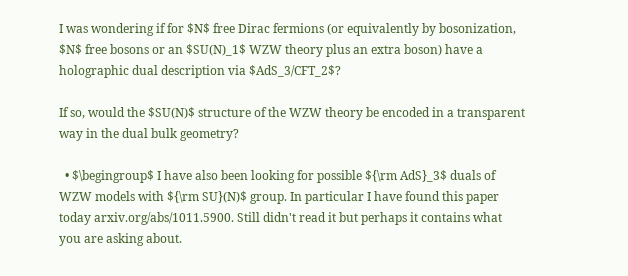I was wondering if for $N$ free Dirac fermions (or equivalently by bosonization, $N$ free bosons or an $SU(N)_1$ WZW theory plus an extra boson) have a holographic dual description via $AdS_3/CFT_2$?

If so, would the $SU(N)$ structure of the WZW theory be encoded in a transparent way in the dual bulk geometry?

  • $\begingroup$ I have also been looking for possible ${\rm AdS}_3$ duals of WZW models with ${\rm SU}(N)$ group. In particular I have found this paper today arxiv.org/abs/1011.5900. Still didn't read it but perhaps it contains what you are asking about.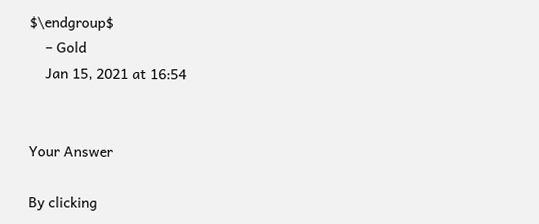$\endgroup$
    – Gold
    Jan 15, 2021 at 16:54


Your Answer

By clicking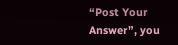“Post Your Answer”, you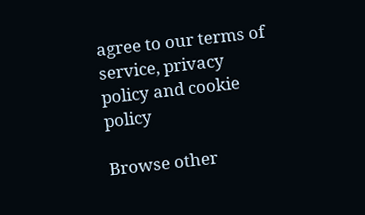agree to our terms of service, privacy policy and cookie policy

Browse other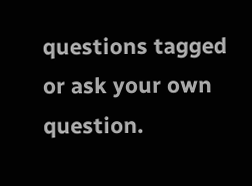questions tagged or ask your own question.